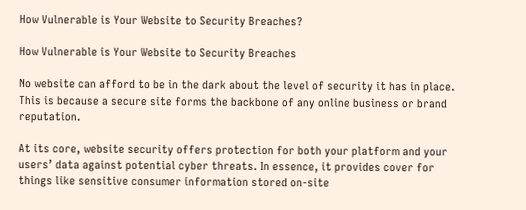How Vulnerable is Your Website to Security Breaches?

How Vulnerable is Your Website to Security Breaches

No website can afford to be in the dark about the level of security it has in place. This is because a secure site forms the backbone of any online business or brand reputation.

At its core, website security offers protection for both your platform and your users’ data against potential cyber threats. In essence, it provides cover for things like sensitive consumer information stored on-site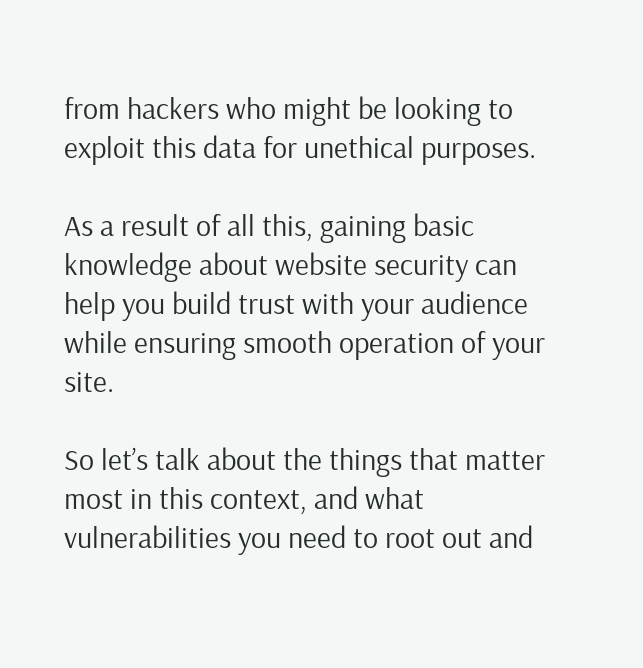from hackers who might be looking to exploit this data for unethical purposes.

As a result of all this, gaining basic knowledge about website security can help you build trust with your audience while ensuring smooth operation of your site.

So let’s talk about the things that matter most in this context, and what vulnerabilities you need to root out and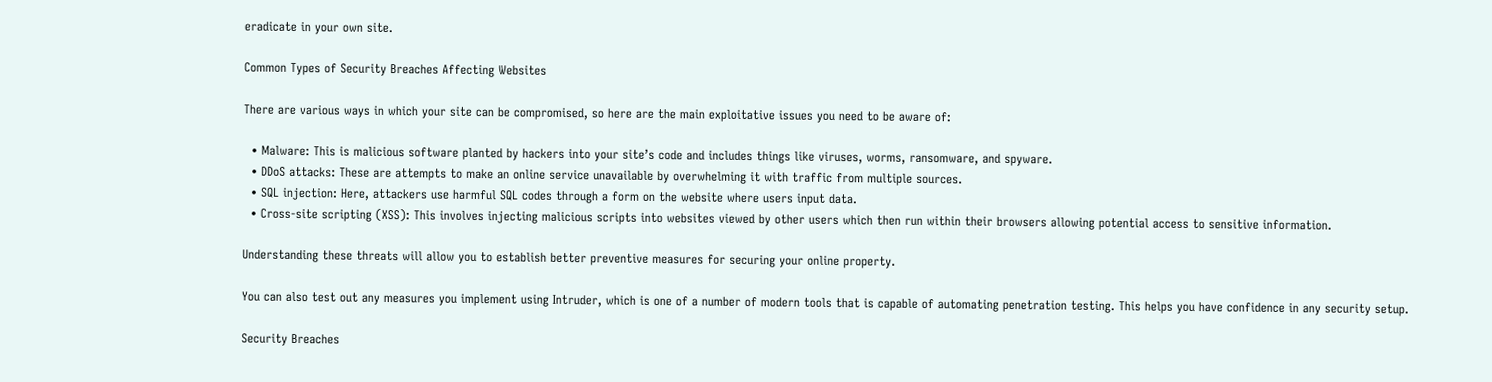eradicate in your own site.

Common Types of Security Breaches Affecting Websites

There are various ways in which your site can be compromised, so here are the main exploitative issues you need to be aware of:

  • Malware: This is malicious software planted by hackers into your site’s code and includes things like viruses, worms, ransomware, and spyware.
  • DDoS attacks: These are attempts to make an online service unavailable by overwhelming it with traffic from multiple sources.
  • SQL injection: Here, attackers use harmful SQL codes through a form on the website where users input data.
  • Cross-site scripting (XSS): This involves injecting malicious scripts into websites viewed by other users which then run within their browsers allowing potential access to sensitive information.

Understanding these threats will allow you to establish better preventive measures for securing your online property.

You can also test out any measures you implement using Intruder, which is one of a number of modern tools that is capable of automating penetration testing. This helps you have confidence in any security setup.

Security Breaches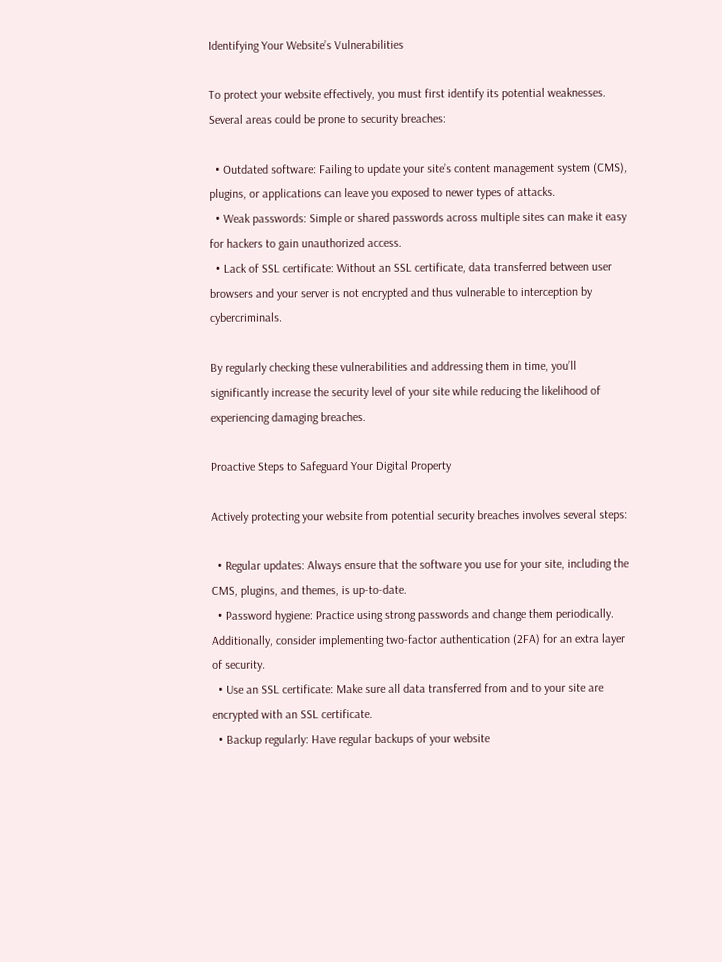Identifying Your Website’s Vulnerabilities

To protect your website effectively, you must first identify its potential weaknesses. Several areas could be prone to security breaches:

  • Outdated software: Failing to update your site’s content management system (CMS), plugins, or applications can leave you exposed to newer types of attacks.
  • Weak passwords: Simple or shared passwords across multiple sites can make it easy for hackers to gain unauthorized access.
  • Lack of SSL certificate: Without an SSL certificate, data transferred between user browsers and your server is not encrypted and thus vulnerable to interception by cybercriminals.

By regularly checking these vulnerabilities and addressing them in time, you’ll significantly increase the security level of your site while reducing the likelihood of experiencing damaging breaches.

Proactive Steps to Safeguard Your Digital Property

Actively protecting your website from potential security breaches involves several steps:

  • Regular updates: Always ensure that the software you use for your site, including the CMS, plugins, and themes, is up-to-date.
  • Password hygiene: Practice using strong passwords and change them periodically. Additionally, consider implementing two-factor authentication (2FA) for an extra layer of security.
  • Use an SSL certificate: Make sure all data transferred from and to your site are encrypted with an SSL certificate.
  • Backup regularly: Have regular backups of your website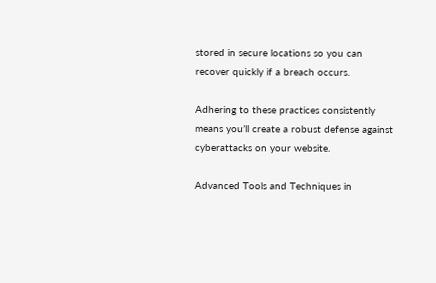stored in secure locations so you can recover quickly if a breach occurs.

Adhering to these practices consistently means you’ll create a robust defense against cyberattacks on your website.

Advanced Tools and Techniques in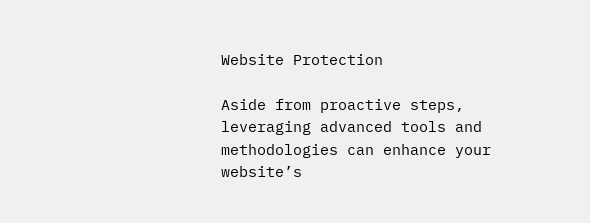Website Protection

Aside from proactive steps, leveraging advanced tools and methodologies can enhance your website’s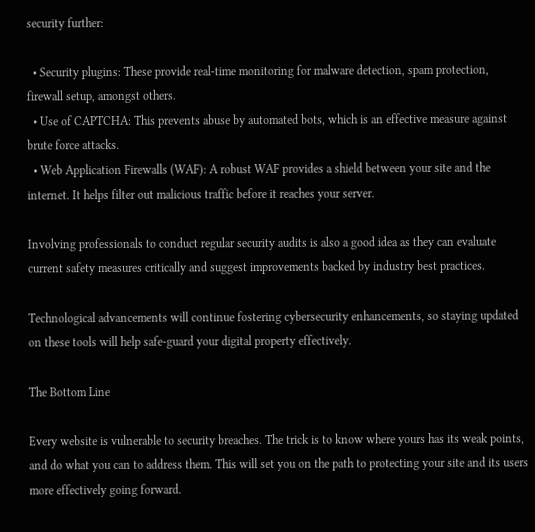security further:

  • Security plugins: These provide real-time monitoring for malware detection, spam protection, firewall setup, amongst others.
  • Use of CAPTCHA: This prevents abuse by automated bots, which is an effective measure against brute force attacks.
  • Web Application Firewalls (WAF): A robust WAF provides a shield between your site and the internet. It helps filter out malicious traffic before it reaches your server.

Involving professionals to conduct regular security audits is also a good idea as they can evaluate current safety measures critically and suggest improvements backed by industry best practices.

Technological advancements will continue fostering cybersecurity enhancements, so staying updated on these tools will help safe-guard your digital property effectively.

The Bottom Line

Every website is vulnerable to security breaches. The trick is to know where yours has its weak points, and do what you can to address them. This will set you on the path to protecting your site and its users more effectively going forward.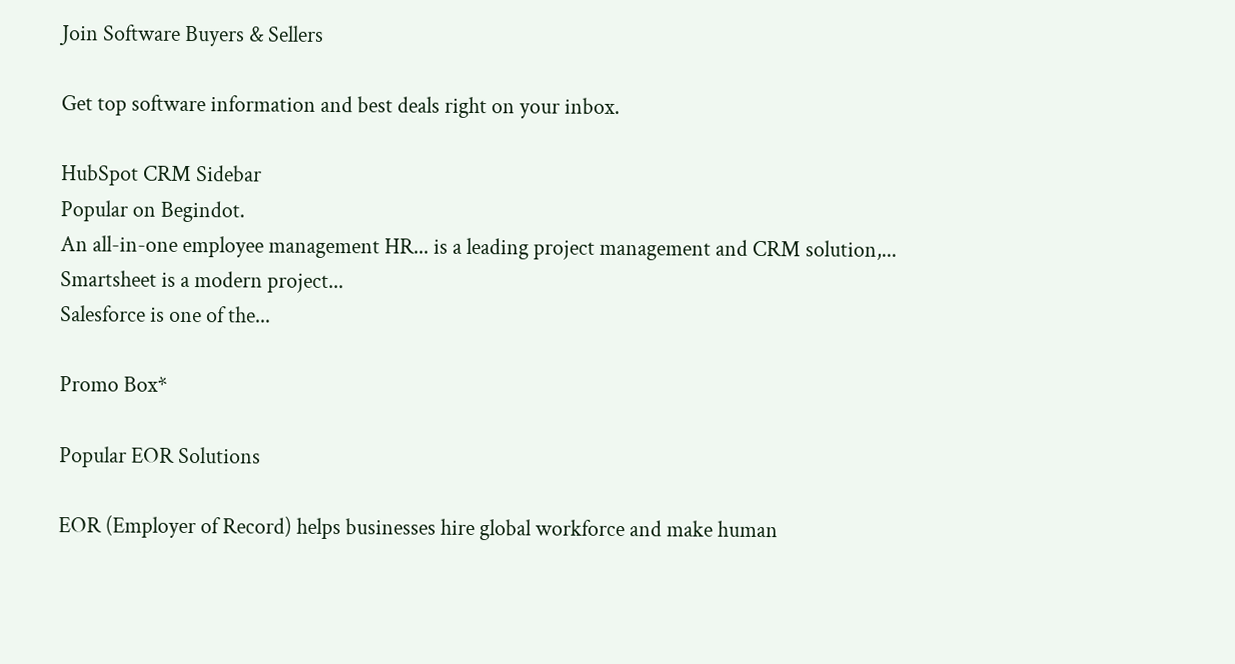Join Software Buyers & Sellers

Get top software information and best deals right on your inbox.

HubSpot CRM Sidebar
Popular on Begindot.
An all-in-one employee management HR... is a leading project management and CRM solution,...
Smartsheet is a modern project...
Salesforce is one of the...

Promo Box*

Popular EOR Solutions

EOR (Employer of Record) helps businesses hire global workforce and make human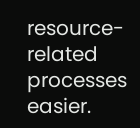resource-related processes easier.